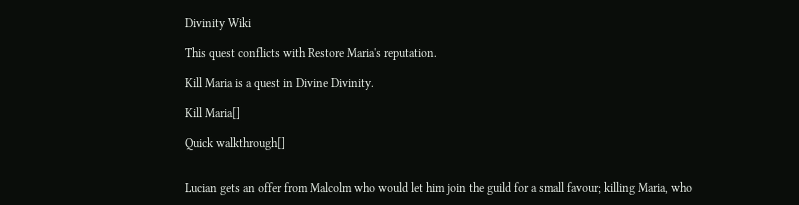Divinity Wiki

This quest conflicts with Restore Maria's reputation.

Kill Maria is a quest in Divine Divinity.

Kill Maria[]

Quick walkthrough[]


Lucian gets an offer from Malcolm who would let him join the guild for a small favour; killing Maria, who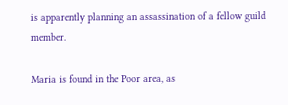is apparently planning an assassination of a fellow guild member.

Maria is found in the Poor area, as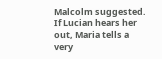Malcolm suggested. If Lucian hears her out, Maria tells a very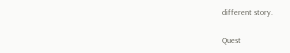different story.

Quest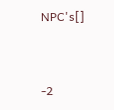NPC's[]


-2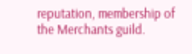reputation, membership of the Merchants guild.